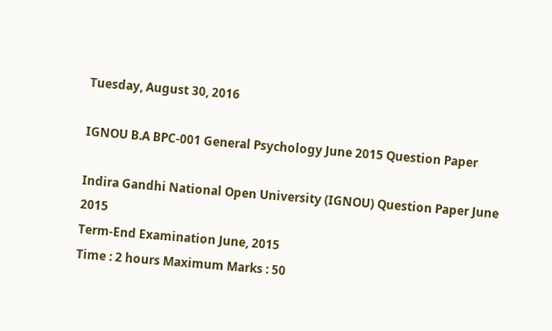Tuesday, August 30, 2016

IGNOU B.A BPC-001 General Psychology June 2015 Question Paper

Indira Gandhi National Open University (IGNOU) Question Paper June 2015
Term-End Examination June, 2015
Time : 2 hours Maximum Marks : 50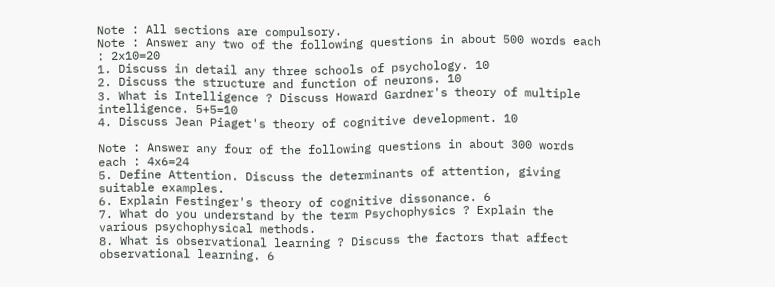Note : All sections are compulsory.
Note : Answer any two of the following questions in about 500 words each : 2x10=20
1. Discuss in detail any three schools of psychology. 10
2. Discuss the structure and function of neurons. 10
3. What is Intelligence ? Discuss Howard Gardner's theory of multiple intelligence. 5+5=10
4. Discuss Jean Piaget's theory of cognitive development. 10

Note : Answer any four of the following questions in about 300 words each : 4x6=24
5. Define Attention. Discuss the determinants of attention, giving suitable examples.
6. Explain Festinger's theory of cognitive dissonance. 6
7. What do you understand by the term Psychophysics ? Explain the various psychophysical methods.
8. What is observational learning ? Discuss the factors that affect observational learning. 6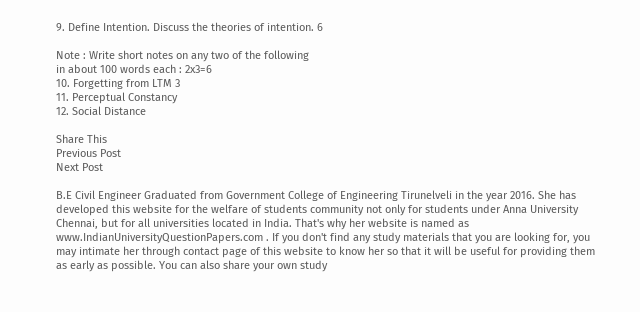9. Define Intention. Discuss the theories of intention. 6

Note : Write short notes on any two of the following
in about 100 words each : 2x3=6
10. Forgetting from LTM 3
11. Perceptual Constancy
12. Social Distance

Share This
Previous Post
Next Post

B.E Civil Engineer Graduated from Government College of Engineering Tirunelveli in the year 2016. She has developed this website for the welfare of students community not only for students under Anna University Chennai, but for all universities located in India. That's why her website is named as www.IndianUniversityQuestionPapers.com . If you don't find any study materials that you are looking for, you may intimate her through contact page of this website to know her so that it will be useful for providing them as early as possible. You can also share your own study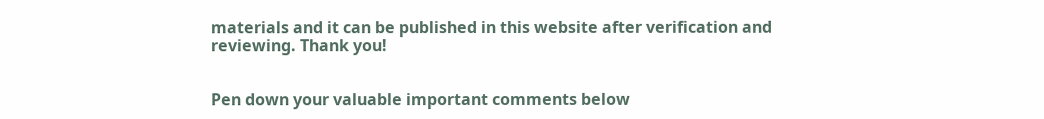materials and it can be published in this website after verification and reviewing. Thank you!


Pen down your valuable important comments below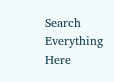Search Everything Here